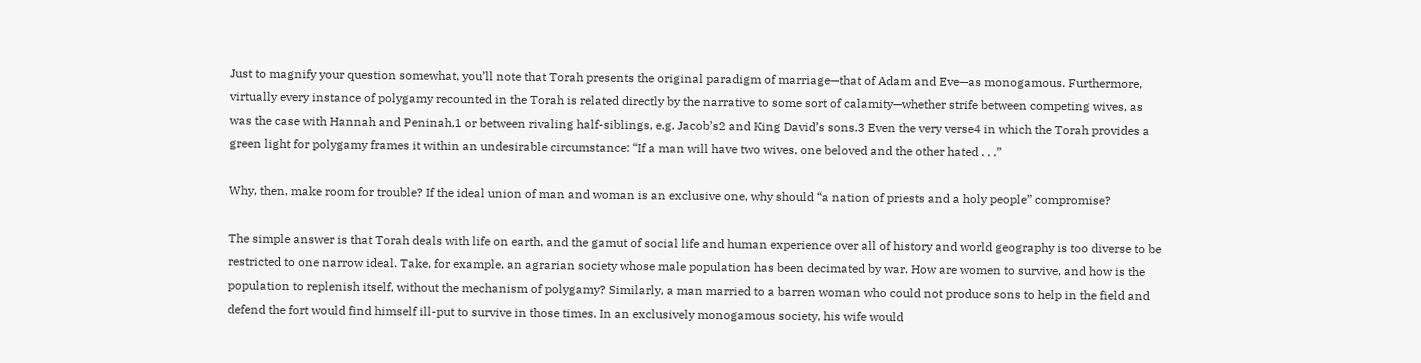Just to magnify your question somewhat, you’ll note that Torah presents the original paradigm of marriage—that of Adam and Eve—as monogamous. Furthermore, virtually every instance of polygamy recounted in the Torah is related directly by the narrative to some sort of calamity—whether strife between competing wives, as was the case with Hannah and Peninah,1 or between rivaling half-siblings, e.g. Jacob’s2 and King David’s sons.3 Even the very verse4 in which the Torah provides a green light for polygamy frames it within an undesirable circumstance: “If a man will have two wives, one beloved and the other hated . . .”

Why, then, make room for trouble? If the ideal union of man and woman is an exclusive one, why should “a nation of priests and a holy people” compromise?

The simple answer is that Torah deals with life on earth, and the gamut of social life and human experience over all of history and world geography is too diverse to be restricted to one narrow ideal. Take, for example, an agrarian society whose male population has been decimated by war. How are women to survive, and how is the population to replenish itself, without the mechanism of polygamy? Similarly, a man married to a barren woman who could not produce sons to help in the field and defend the fort would find himself ill-put to survive in those times. In an exclusively monogamous society, his wife would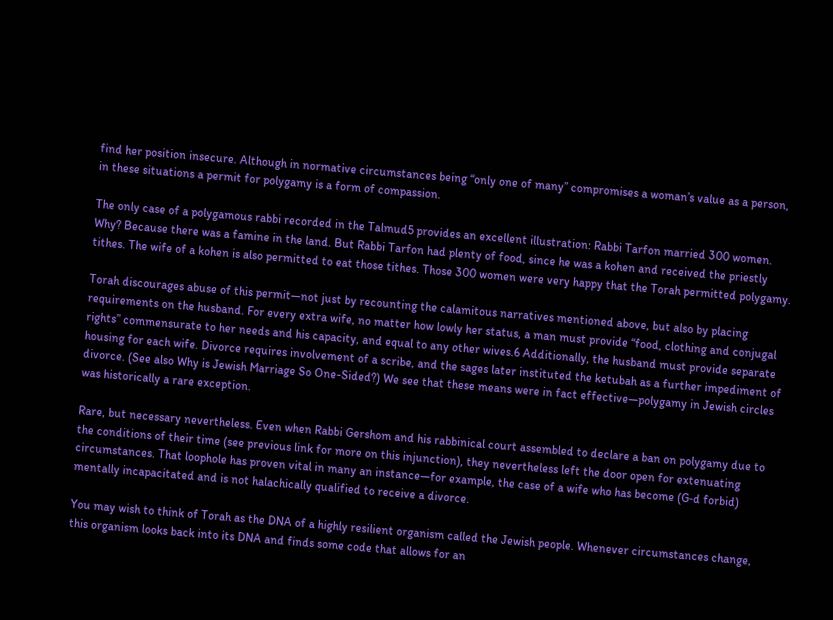find her position insecure. Although in normative circumstances being “only one of many” compromises a woman’s value as a person, in these situations a permit for polygamy is a form of compassion.

The only case of a polygamous rabbi recorded in the Talmud5 provides an excellent illustration: Rabbi Tarfon married 300 women. Why? Because there was a famine in the land. But Rabbi Tarfon had plenty of food, since he was a kohen and received the priestly tithes. The wife of a kohen is also permitted to eat those tithes. Those 300 women were very happy that the Torah permitted polygamy.

Torah discourages abuse of this permit—not just by recounting the calamitous narratives mentioned above, but also by placing requirements on the husband. For every extra wife, no matter how lowly her status, a man must provide “food, clothing and conjugal rights” commensurate to her needs and his capacity, and equal to any other wives.6 Additionally, the husband must provide separate housing for each wife. Divorce requires involvement of a scribe, and the sages later instituted the ketubah as a further impediment of divorce. (See also Why is Jewish Marriage So One-Sided?) We see that these means were in fact effective—polygamy in Jewish circles was historically a rare exception.

Rare, but necessary nevertheless. Even when Rabbi Gershom and his rabbinical court assembled to declare a ban on polygamy due to the conditions of their time (see previous link for more on this injunction), they nevertheless left the door open for extenuating circumstances. That loophole has proven vital in many an instance—for example, the case of a wife who has become (G‑d forbid) mentally incapacitated and is not halachically qualified to receive a divorce.

You may wish to think of Torah as the DNA of a highly resilient organism called the Jewish people. Whenever circumstances change, this organism looks back into its DNA and finds some code that allows for an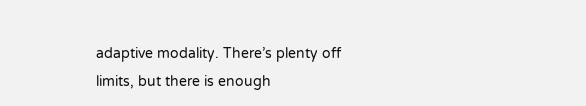adaptive modality. There’s plenty off limits, but there is enough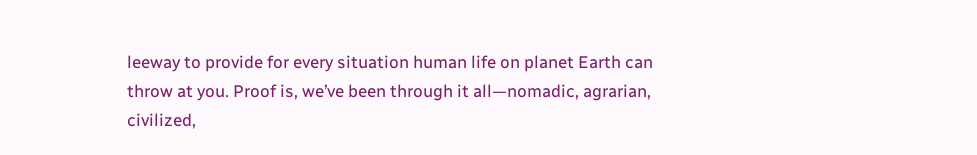leeway to provide for every situation human life on planet Earth can throw at you. Proof is, we’ve been through it all—nomadic, agrarian, civilized,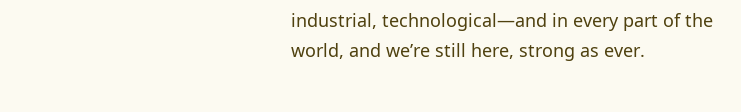industrial, technological—and in every part of the world, and we’re still here, strong as ever.